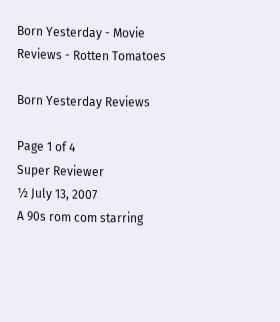Born Yesterday - Movie Reviews - Rotten Tomatoes

Born Yesterday Reviews

Page 1 of 4
Super Reviewer
½ July 13, 2007
A 90s rom com starring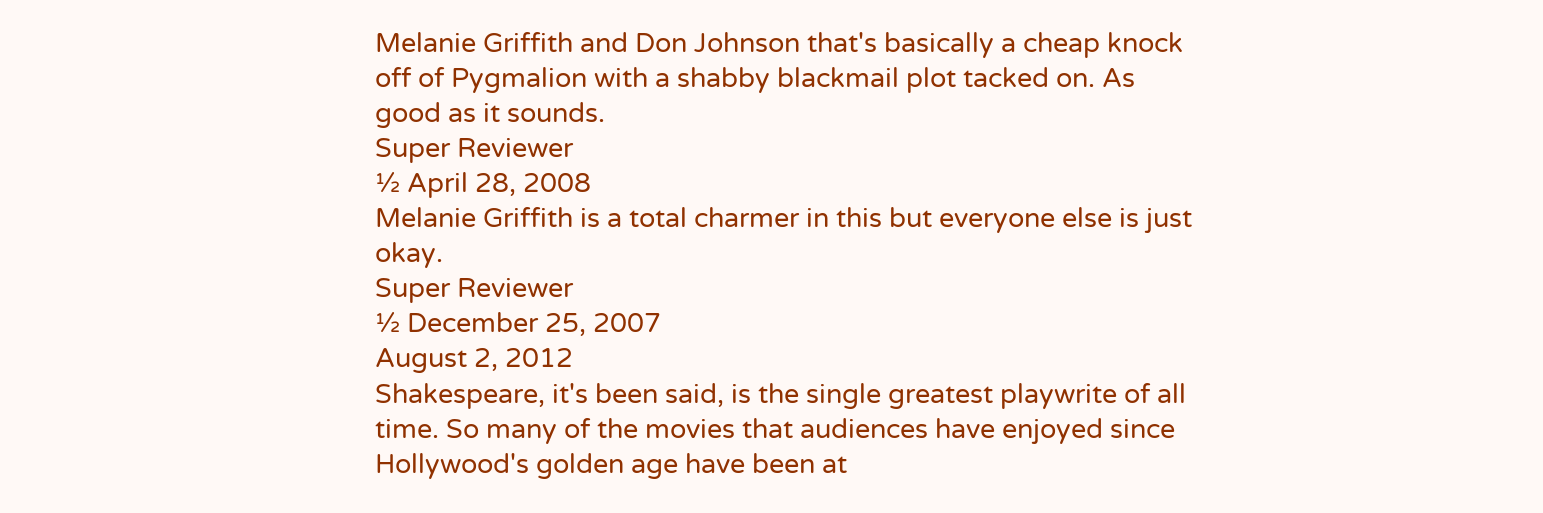Melanie Griffith and Don Johnson that's basically a cheap knock off of Pygmalion with a shabby blackmail plot tacked on. As good as it sounds.
Super Reviewer
½ April 28, 2008
Melanie Griffith is a total charmer in this but everyone else is just okay.
Super Reviewer
½ December 25, 2007
August 2, 2012
Shakespeare, it's been said, is the single greatest playwrite of all time. So many of the movies that audiences have enjoyed since Hollywood's golden age have been at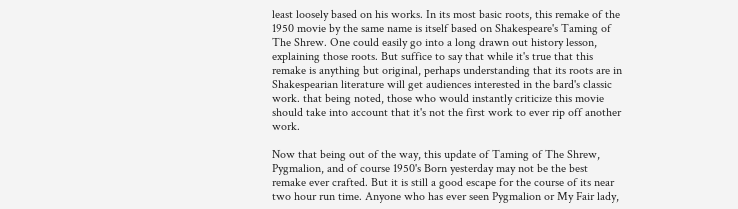least loosely based on his works. In its most basic roots, this remake of the 1950 movie by the same name is itself based on Shakespeare's Taming of The Shrew. One could easily go into a long drawn out history lesson, explaining those roots. But suffice to say that while it's true that this remake is anything but original, perhaps understanding that its roots are in Shakespearian literature will get audiences interested in the bard's classic work. that being noted, those who would instantly criticize this movie should take into account that it's not the first work to ever rip off another work.

Now that being out of the way, this update of Taming of The Shrew, Pygmalion, and of course 1950's Born yesterday may not be the best remake ever crafted. But it is still a good escape for the course of its near two hour run time. Anyone who has ever seen Pygmalion or My Fair lady,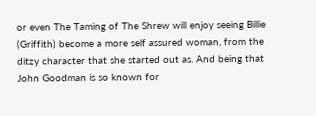or even The Taming of The Shrew will enjoy seeing Billie (Griffith) become a more self assured woman, from the ditzy character that she started out as. And being that John Goodman is so known for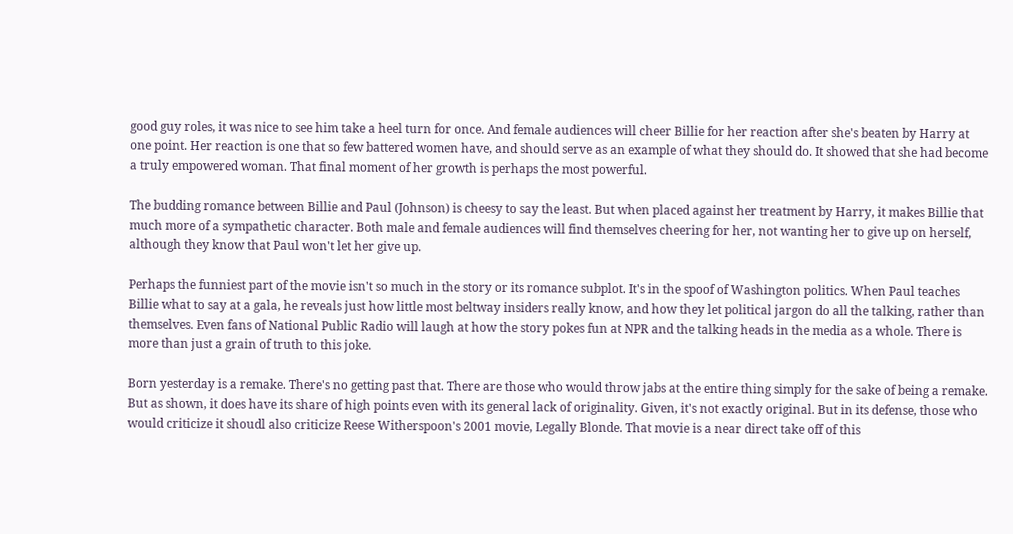good guy roles, it was nice to see him take a heel turn for once. And female audiences will cheer Billie for her reaction after she's beaten by Harry at one point. Her reaction is one that so few battered women have, and should serve as an example of what they should do. It showed that she had become a truly empowered woman. That final moment of her growth is perhaps the most powerful.

The budding romance between Billie and Paul (Johnson) is cheesy to say the least. But when placed against her treatment by Harry, it makes Billie that much more of a sympathetic character. Both male and female audiences will find themselves cheering for her, not wanting her to give up on herself, although they know that Paul won't let her give up.

Perhaps the funniest part of the movie isn't so much in the story or its romance subplot. It's in the spoof of Washington politics. When Paul teaches Billie what to say at a gala, he reveals just how little most beltway insiders really know, and how they let political jargon do all the talking, rather than themselves. Even fans of National Public Radio will laugh at how the story pokes fun at NPR and the talking heads in the media as a whole. There is more than just a grain of truth to this joke.

Born yesterday is a remake. There's no getting past that. There are those who would throw jabs at the entire thing simply for the sake of being a remake. But as shown, it does have its share of high points even with its general lack of originality. Given, it's not exactly original. But in its defense, those who would criticize it shoudl also criticize Reese Witherspoon's 2001 movie, Legally Blonde. That movie is a near direct take off of this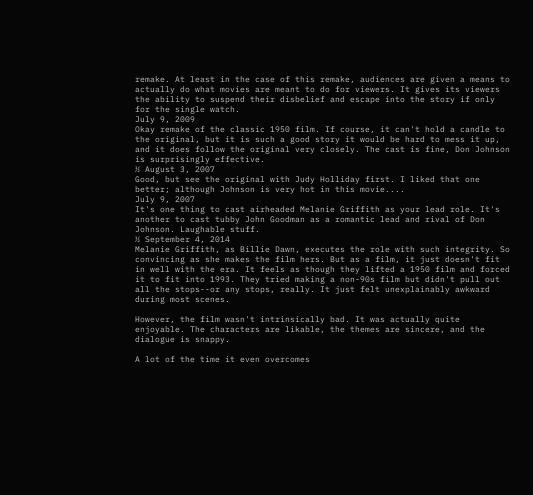remake. At least in the case of this remake, audiences are given a means to actually do what movies are meant to do for viewers. It gives its viewers the ability to suspend their disbelief and escape into the story if only for the single watch.
July 9, 2009
Okay remake of the classic 1950 film. If course, it can't hold a candle to the original, but it is such a good story it would be hard to mess it up, and it does follow the original very closely. The cast is fine, Don Johnson is surprisingly effective.
½ August 3, 2007
Good, but see the original with Judy Holliday first. I liked that one better; although Johnson is very hot in this movie....
July 9, 2007
It's one thing to cast airheaded Melanie Griffith as your lead role. It's another to cast tubby John Goodman as a romantic lead and rival of Don Johnson. Laughable stuff.
½ September 4, 2014
Melanie Griffith, as Billie Dawn, executes the role with such integrity. So convincing as she makes the film hers. But as a film, it just doesn't fit in well with the era. It feels as though they lifted a 1950 film and forced it to fit into 1993. They tried making a non-90s film but didn't pull out all the stops--or any stops, really. It just felt unexplainably awkward during most scenes.

However, the film wasn't intrinsically bad. It was actually quite enjoyable. The characters are likable, the themes are sincere, and the dialogue is snappy.

A lot of the time it even overcomes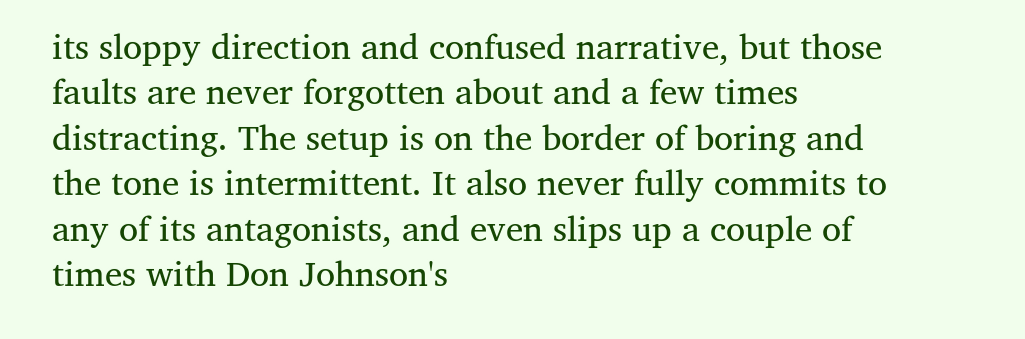its sloppy direction and confused narrative, but those faults are never forgotten about and a few times distracting. The setup is on the border of boring and the tone is intermittent. It also never fully commits to any of its antagonists, and even slips up a couple of times with Don Johnson's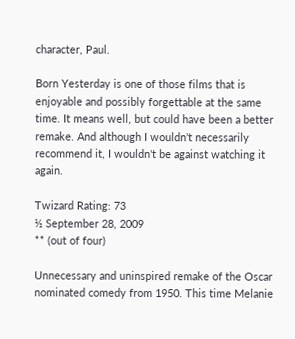character, Paul.

Born Yesterday is one of those films that is enjoyable and possibly forgettable at the same time. It means well, but could have been a better remake. And although I wouldn't necessarily recommend it, I wouldn't be against watching it again.

Twizard Rating: 73
½ September 28, 2009
** (out of four)

Unnecessary and uninspired remake of the Oscar nominated comedy from 1950. This time Melanie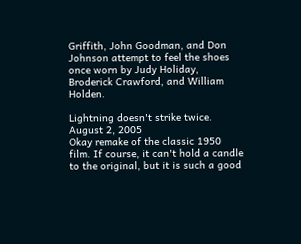Griffith, John Goodman, and Don Johnson attempt to feel the shoes once worn by Judy Holiday, Broderick Crawford, and William Holden.

Lightning doesn't strike twice.
August 2, 2005
Okay remake of the classic 1950 film. If course, it can't hold a candle to the original, but it is such a good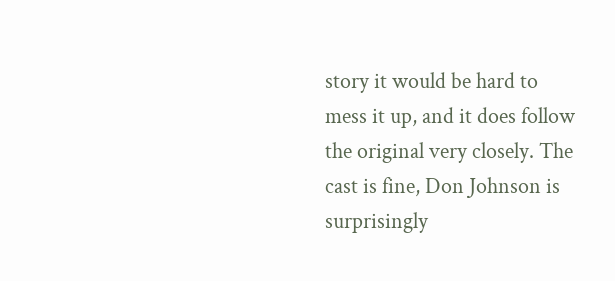story it would be hard to mess it up, and it does follow the original very closely. The cast is fine, Don Johnson is surprisingly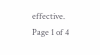effective.
Page 1 of 4